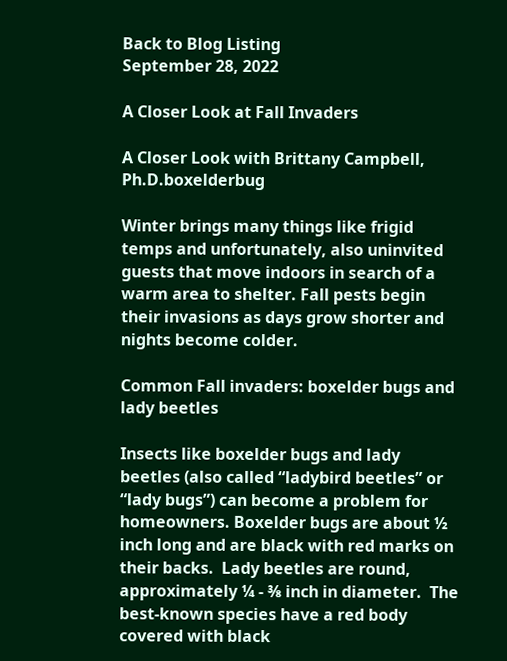Back to Blog Listing
September 28, 2022

A Closer Look at Fall Invaders

A Closer Look with Brittany Campbell, Ph.D.boxelderbug

Winter brings many things like frigid temps and unfortunately, also uninvited guests that move indoors in search of a warm area to shelter. Fall pests begin their invasions as days grow shorter and nights become colder.

Common Fall invaders: boxelder bugs and lady beetles

Insects like boxelder bugs and lady beetles (also called “ladybird beetles” or “lady bugs”) can become a problem for homeowners. Boxelder bugs are about ½ inch long and are black with red marks on their backs.  Lady beetles are round, approximately ¼ - ⅜ inch in diameter.  The best-known species have a red body covered with black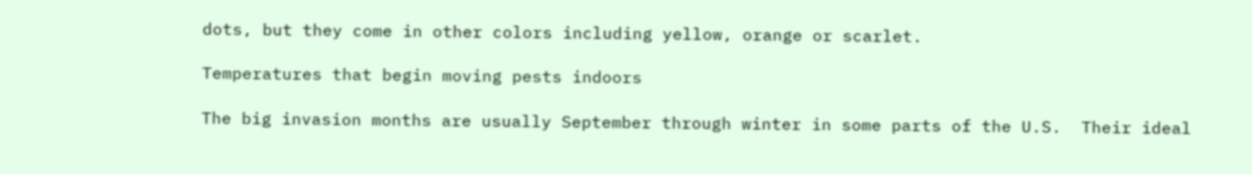dots, but they come in other colors including yellow, orange or scarlet.

Temperatures that begin moving pests indoors

The big invasion months are usually September through winter in some parts of the U.S.  Their ideal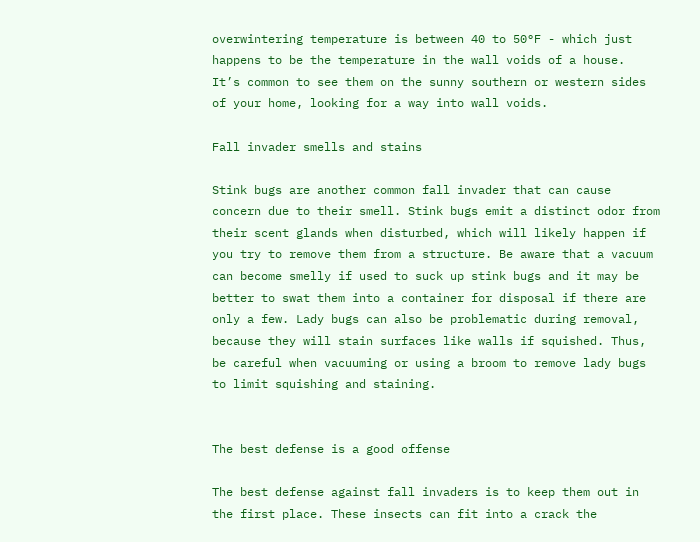overwintering temperature is between 40 to 50°F - which just happens to be the temperature in the wall voids of a house.  It’s common to see them on the sunny southern or western sides of your home, looking for a way into wall voids.

Fall invader smells and stains

Stink bugs are another common fall invader that can cause concern due to their smell. Stink bugs emit a distinct odor from their scent glands when disturbed, which will likely happen if you try to remove them from a structure. Be aware that a vacuum can become smelly if used to suck up stink bugs and it may be better to swat them into a container for disposal if there are only a few. Lady bugs can also be problematic during removal, because they will stain surfaces like walls if squished. Thus, be careful when vacuuming or using a broom to remove lady bugs to limit squishing and staining.


The best defense is a good offense

The best defense against fall invaders is to keep them out in the first place. These insects can fit into a crack the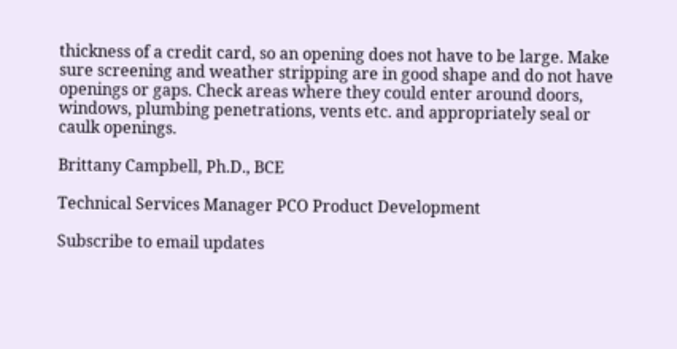thickness of a credit card, so an opening does not have to be large. Make sure screening and weather stripping are in good shape and do not have openings or gaps. Check areas where they could enter around doors, windows, plumbing penetrations, vents etc. and appropriately seal or caulk openings.

Brittany Campbell, Ph.D., BCE

Technical Services Manager PCO Product Development

Subscribe to email updates